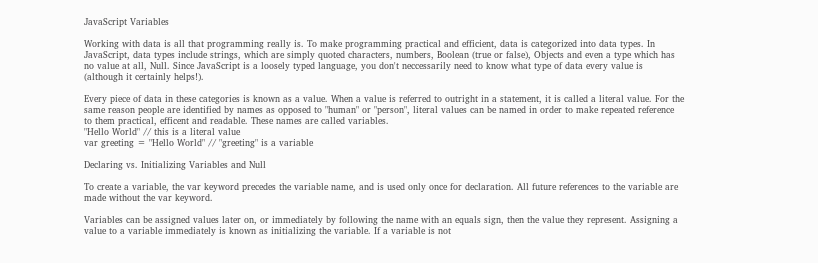JavaScript Variables

Working with data is all that programming really is. To make programming practical and efficient, data is categorized into data types. In JavaScript, data types include strings, which are simply quoted characters, numbers, Boolean (true or false), Objects and even a type which has no value at all, Null. Since JavaScript is a loosely typed language, you don't neccessarily need to know what type of data every value is (although it certainly helps!).

Every piece of data in these categories is known as a value. When a value is referred to outright in a statement, it is called a literal value. For the same reason people are identified by names as opposed to "human" or "person", literal values can be named in order to make repeated reference to them practical, efficent and readable. These names are called variables.
"Hello World" // this is a literal value
var greeting = "Hello World" // "greeting" is a variable

Declaring vs. Initializing Variables and Null

To create a variable, the var keyword precedes the variable name, and is used only once for declaration. All future references to the variable are made without the var keyword.

Variables can be assigned values later on, or immediately by following the name with an equals sign, then the value they represent. Assigning a value to a variable immediately is known as initializing the variable. If a variable is not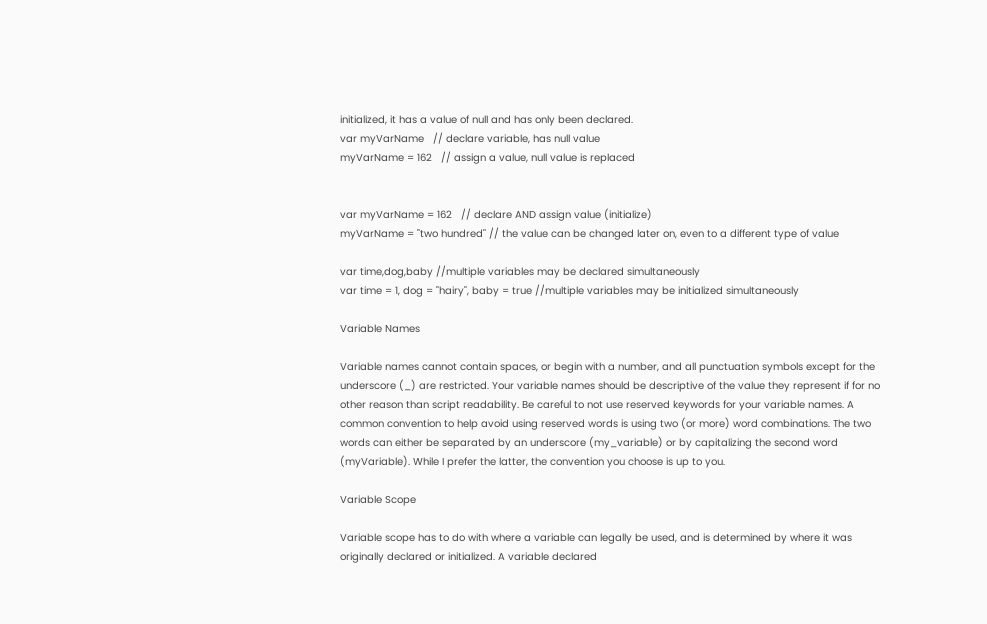initialized, it has a value of null and has only been declared.
var myVarName   // declare variable, has null value
myVarName = 162   // assign a value, null value is replaced


var myVarName = 162   // declare AND assign value (initialize)
myVarName = "two hundred" // the value can be changed later on, even to a different type of value

var time,dog,baby //multiple variables may be declared simultaneously
var time = 1, dog = "hairy", baby = true //multiple variables may be initialized simultaneously

Variable Names

Variable names cannot contain spaces, or begin with a number, and all punctuation symbols except for the underscore (_) are restricted. Your variable names should be descriptive of the value they represent if for no other reason than script readability. Be careful to not use reserved keywords for your variable names. A common convention to help avoid using reserved words is using two (or more) word combinations. The two words can either be separated by an underscore (my_variable) or by capitalizing the second word (myVariable). While I prefer the latter, the convention you choose is up to you.

Variable Scope

Variable scope has to do with where a variable can legally be used, and is determined by where it was originally declared or initialized. A variable declared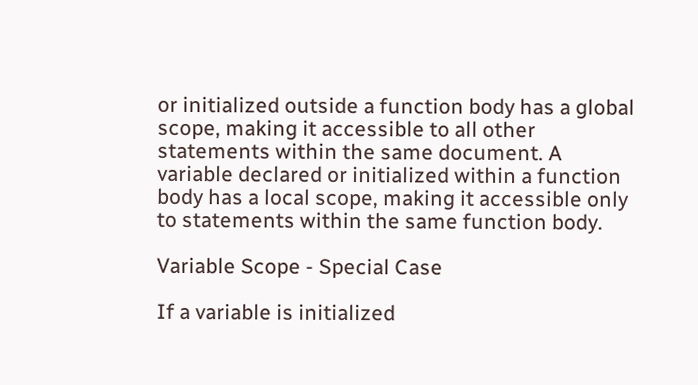or initialized outside a function body has a global scope, making it accessible to all other statements within the same document. A variable declared or initialized within a function body has a local scope, making it accessible only to statements within the same function body.

Variable Scope - Special Case

If a variable is initialized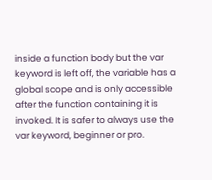inside a function body but the var keyword is left off, the variable has a global scope and is only accessible after the function containing it is invoked. It is safer to always use the var keyword, beginner or pro.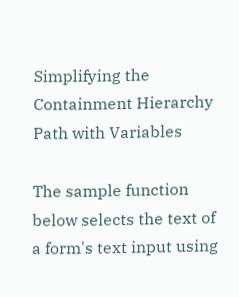Simplifying the Containment Hierarchy Path with Variables

The sample function below selects the text of a form's text input using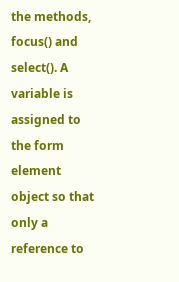the methods, focus() and select(). A variable is assigned to the form element object so that only a reference to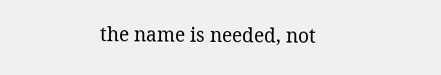the name is needed, not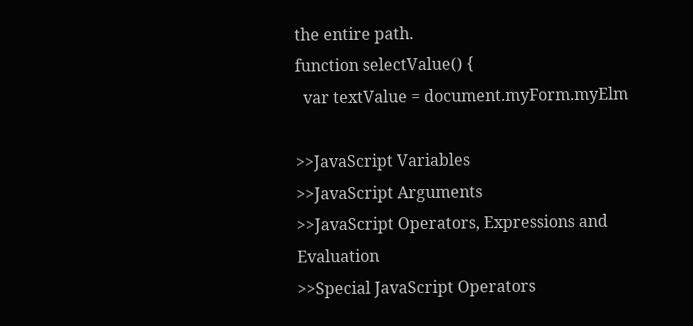the entire path.
function selectValue() {
  var textValue = document.myForm.myElm

>>JavaScript Variables
>>JavaScript Arguments
>>JavaScript Operators, Expressions and Evaluation
>>Special JavaScript Operators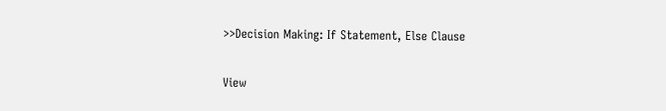>>Decision Making: If Statement, Else Clause


View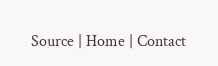Source | Home | Contact